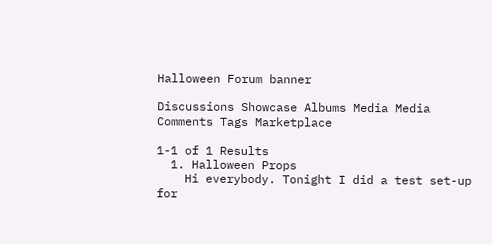Halloween Forum banner

Discussions Showcase Albums Media Media Comments Tags Marketplace

1-1 of 1 Results
  1. Halloween Props
    Hi everybody. Tonight I did a test set-up for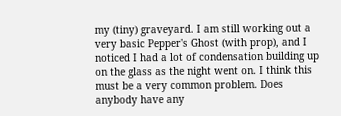my (tiny) graveyard. I am still working out a very basic Pepper's Ghost (with prop), and I noticed I had a lot of condensation building up on the glass as the night went on. I think this must be a very common problem. Does anybody have any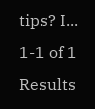tips? I...
1-1 of 1 Results